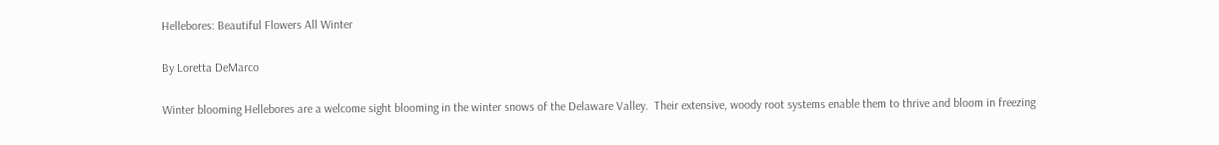Hellebores: Beautiful Flowers All Winter

By Loretta DeMarco

Winter blooming Hellebores are a welcome sight blooming in the winter snows of the Delaware Valley.  Their extensive, woody root systems enable them to thrive and bloom in freezing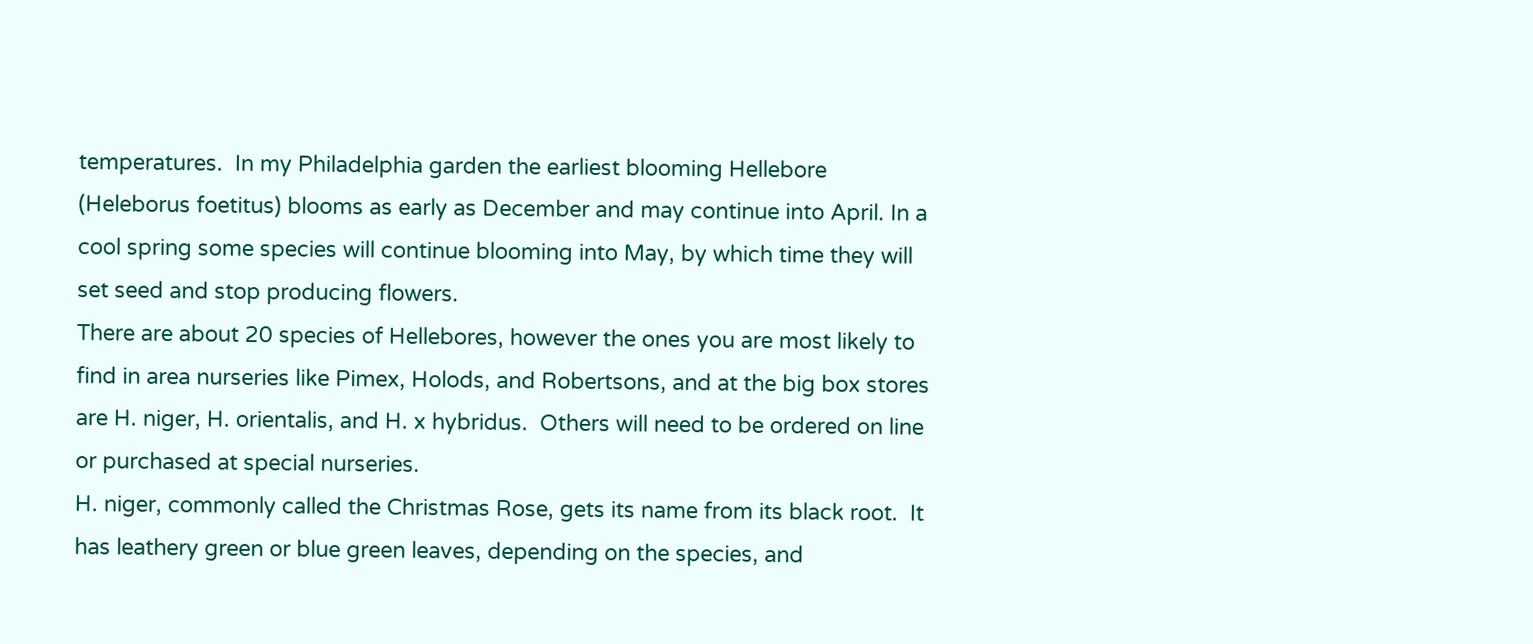temperatures.  In my Philadelphia garden the earliest blooming Hellebore (Heleborus foetitus) blooms as early as December and may continue into April. In a cool spring some species will continue blooming into May, by which time they will set seed and stop producing flowers.
There are about 20 species of Hellebores, however the ones you are most likely to find in area nurseries like Pimex, Holods, and Robertsons, and at the big box stores are H. niger, H. orientalis, and H. x hybridus.  Others will need to be ordered on line or purchased at special nurseries.
H. niger, commonly called the Christmas Rose, gets its name from its black root.  It has leathery green or blue green leaves, depending on the species, and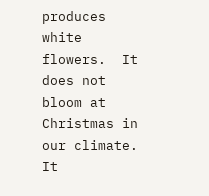produces white flowers.  It does not bloom at Christmas in our climate.  It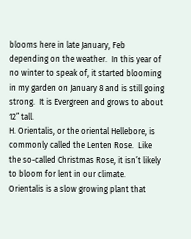blooms here in late January, Feb depending on the weather.  In this year of no winter to speak of, it started blooming in my garden on January 8 and is still going strong.  It is Evergreen and grows to about 12” tall.
H. Orientalis, or the oriental Hellebore, is commonly called the Lenten Rose.  Like the so-called Christmas Rose, it isn’t likely to bloom for lent in our climate.  Orientalis is a slow growing plant that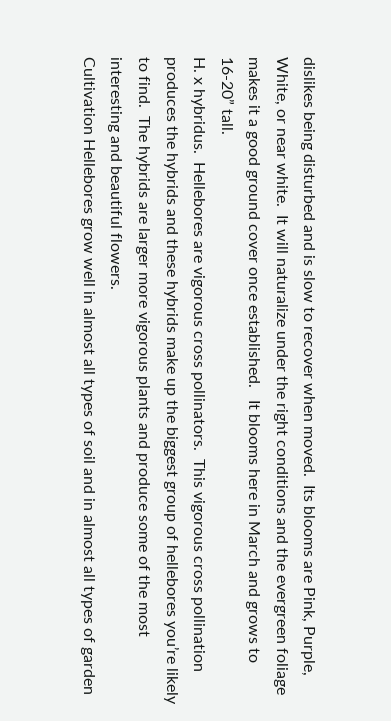dislikes being disturbed and is slow to recover when moved.  Its blooms are Pink, Purple, White, or near white.  It will naturalize under the right conditions and the evergreen foliage makes it a good ground cover once established.   It blooms here in March and grows to 16-20” tall.
H. x hybridus.  Hellebores are vigorous cross pollinators.  This vigorous cross pollination produces the hybrids and these hybrids make up the biggest group of hellebores you’re likely to find.  The hybrids are larger more vigorous plants and produce some of the most interesting and beautiful flowers.
Cultivation Hellebores grow well in almost all types of soil and in almost all types of garden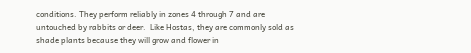conditions. They perform reliably in zones 4 through 7 and are untouched by rabbits or deer.  Like Hostas, they are commonly sold as shade plants because they will grow and flower in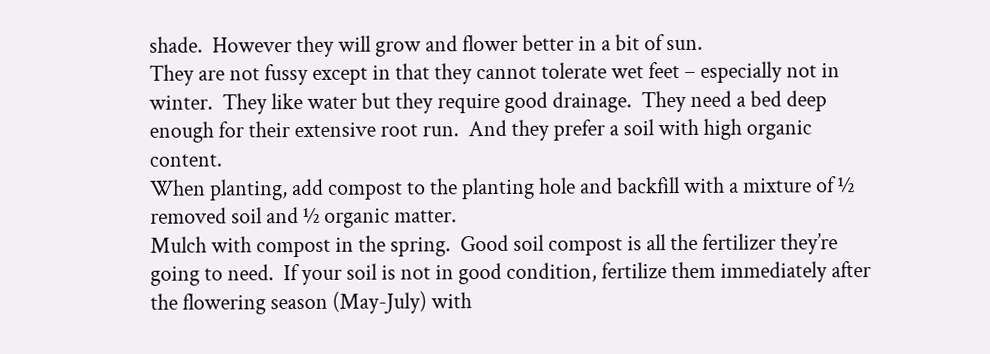shade.  However they will grow and flower better in a bit of sun.
They are not fussy except in that they cannot tolerate wet feet – especially not in winter.  They like water but they require good drainage.  They need a bed deep enough for their extensive root run.  And they prefer a soil with high organic content.
When planting, add compost to the planting hole and backfill with a mixture of ½ removed soil and ½ organic matter.
Mulch with compost in the spring.  Good soil compost is all the fertilizer they’re going to need.  If your soil is not in good condition, fertilize them immediately after the flowering season (May-July) with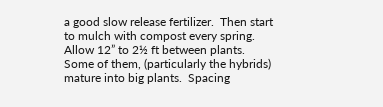a good slow release fertilizer.  Then start to mulch with compost every spring.
Allow 12” to 2½ ft between plants.  Some of them, (particularly the hybrids) mature into big plants.  Spacing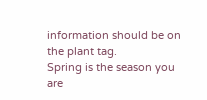information should be on the plant tag.
Spring is the season you are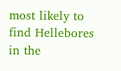most likely to find Hellebores in the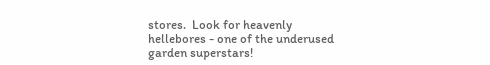stores.  Look for heavenly hellebores - one of the underused garden superstars!